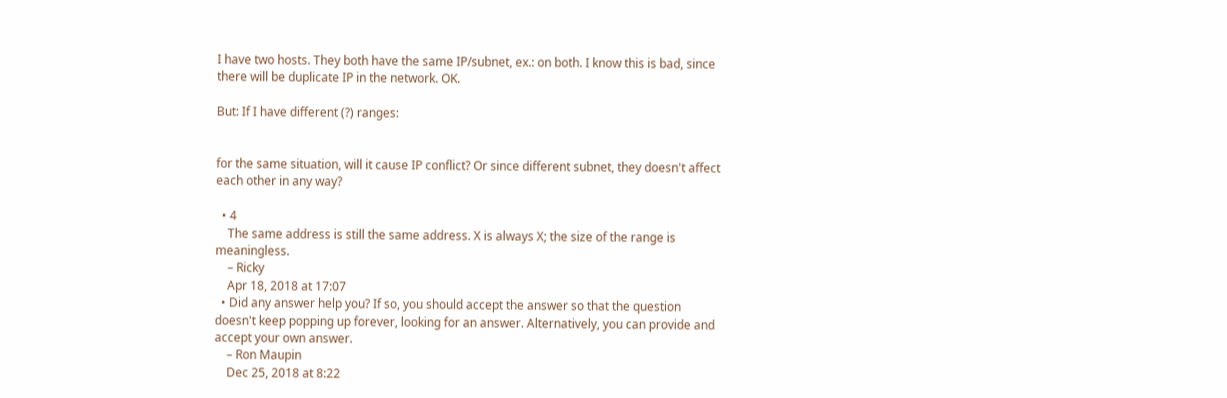I have two hosts. They both have the same IP/subnet, ex.: on both. I know this is bad, since there will be duplicate IP in the network. OK.

But: If I have different (?) ranges:


for the same situation, will it cause IP conflict? Or since different subnet, they doesn't affect each other in any way?

  • 4
    The same address is still the same address. X is always X; the size of the range is meaningless.
    – Ricky
    Apr 18, 2018 at 17:07
  • Did any answer help you? If so, you should accept the answer so that the question doesn't keep popping up forever, looking for an answer. Alternatively, you can provide and accept your own answer.
    – Ron Maupin
    Dec 25, 2018 at 8:22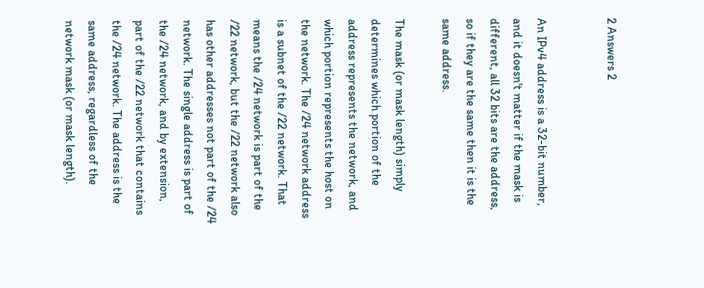2 Answers 2


An IPv4 address is a 32-bit number, and it doesn't matter if the mask is different, all 32 bits are the address, so if they are the same then it is the same address.

The mask (or mask length) simply determines which portion of the address represents the network, and which portion represents the host on the network. The /24 network address is a subnet of the /22 network. That means the /24 network is part of the /22 network, but the /22 network also has other addresses not part of the /24 network. The single address is part of the /24 network, and by extension, part of the /22 network that contains the /24 network. The address is the same address, regardless of the network mask (or mask length).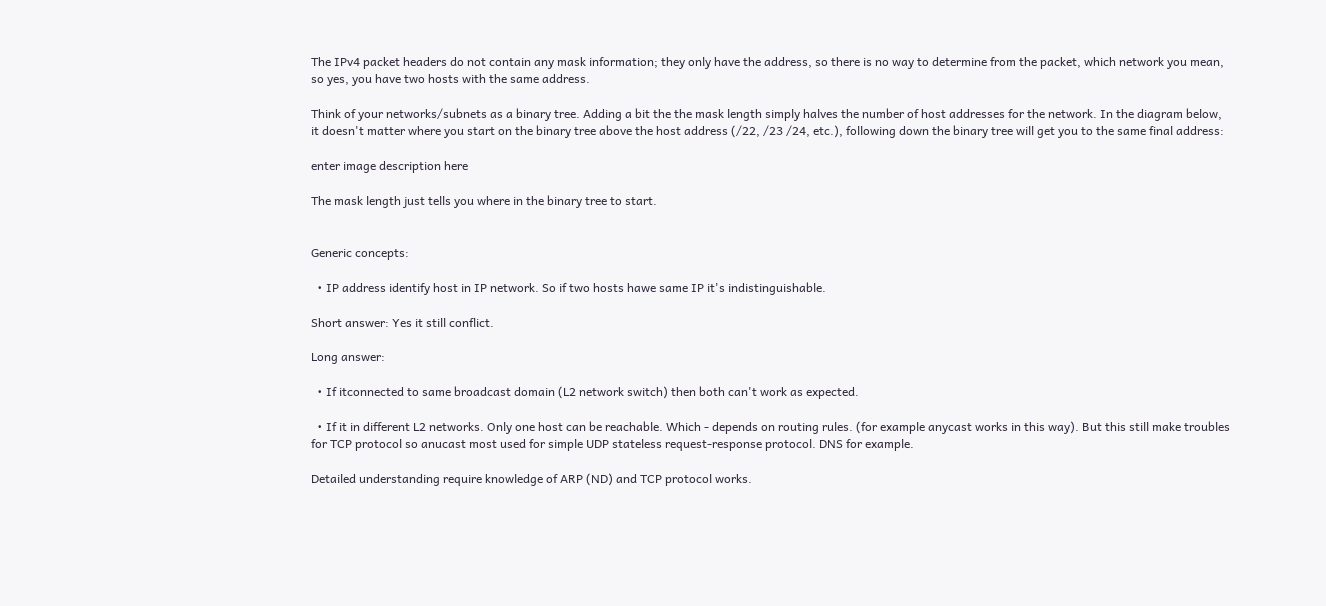The IPv4 packet headers do not contain any mask information; they only have the address, so there is no way to determine from the packet, which network you mean, so yes, you have two hosts with the same address.

Think of your networks/subnets as a binary tree. Adding a bit the the mask length simply halves the number of host addresses for the network. In the diagram below, it doesn't matter where you start on the binary tree above the host address (/22, /23 /24, etc.), following down the binary tree will get you to the same final address:

enter image description here

The mask length just tells you where in the binary tree to start.


Generic concepts:

  • IP address identify host in IP network. So if two hosts hawe same IP it's indistinguishable.

Short answer: Yes it still conflict.

Long answer:

  • If itconnected to same broadcast domain (L2 network switch) then both can't work as expected.

  • If it in different L2 networks. Only one host can be reachable. Which - depends on routing rules. (for example anycast works in this way). But this still make troubles for TCP protocol so anucast most used for simple UDP stateless request-response protocol. DNS for example.

Detailed understanding require knowledge of ARP (ND) and TCP protocol works.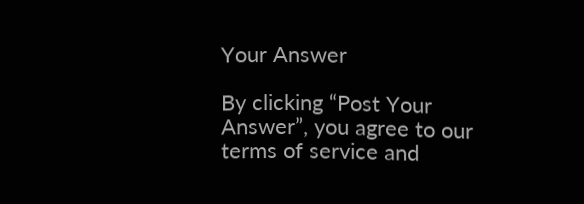Your Answer

By clicking “Post Your Answer”, you agree to our terms of service and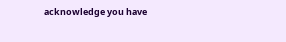acknowledge you have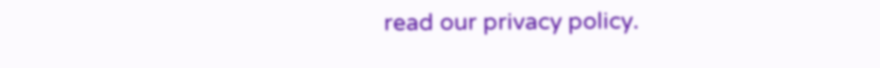read our privacy policy.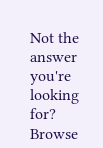Not the answer you're looking for? Browse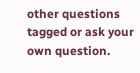other questions tagged or ask your own question.